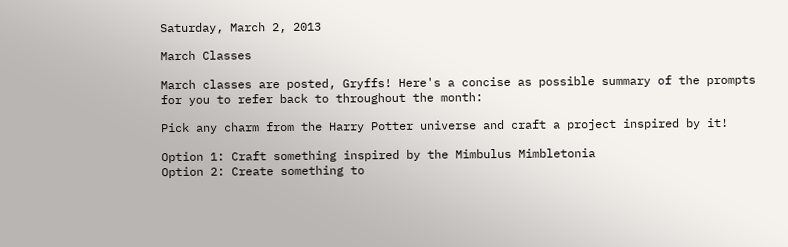Saturday, March 2, 2013

March Classes

March classes are posted, Gryffs! Here's a concise as possible summary of the prompts for you to refer back to throughout the month:

Pick any charm from the Harry Potter universe and craft a project inspired by it!

Option 1: Craft something inspired by the Mimbulus Mimbletonia
Option 2: Create something to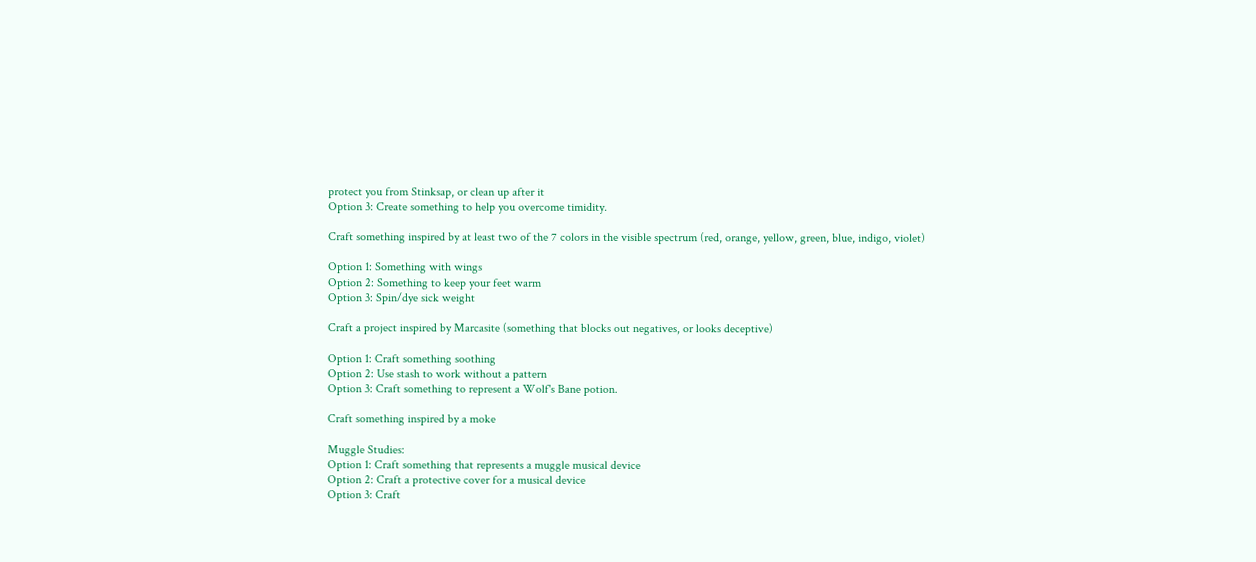protect you from Stinksap, or clean up after it
Option 3: Create something to help you overcome timidity.

Craft something inspired by at least two of the 7 colors in the visible spectrum (red, orange, yellow, green, blue, indigo, violet)

Option 1: Something with wings
Option 2: Something to keep your feet warm
Option 3: Spin/dye sick weight

Craft a project inspired by Marcasite (something that blocks out negatives, or looks deceptive)

Option 1: Craft something soothing
Option 2: Use stash to work without a pattern
Option 3: Craft something to represent a Wolf's Bane potion.

Craft something inspired by a moke

Muggle Studies:
Option 1: Craft something that represents a muggle musical device
Option 2: Craft a protective cover for a musical device
Option 3: Craft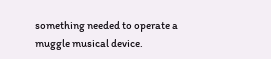something needed to operate a muggle musical device.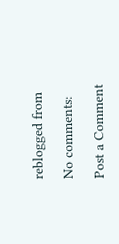reblogged from

No comments:

Post a Comment